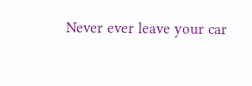Never ever leave your car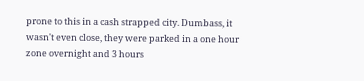prone to this in a cash strapped city. Dumbass, it wasn't even close, they were parked in a one hour zone overnight and 3 hours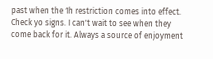past when the 1h restriction comes into effect. Check yo signs. I can't wait to see when they come back for it. Always a source of enjoyment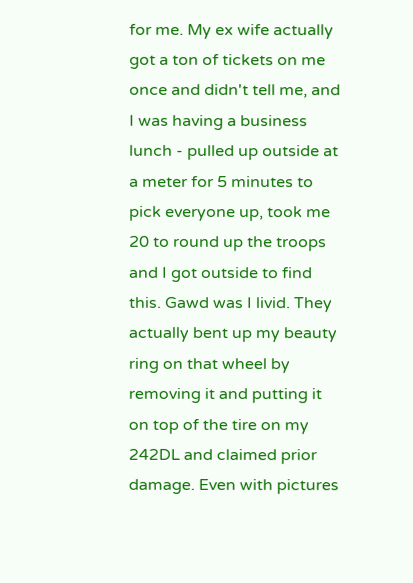for me. My ex wife actually got a ton of tickets on me once and didn't tell me, and I was having a business lunch - pulled up outside at a meter for 5 minutes to pick everyone up, took me 20 to round up the troops and I got outside to find this. Gawd was I livid. They actually bent up my beauty ring on that wheel by removing it and putting it on top of the tire on my 242DL and claimed prior damage. Even with pictures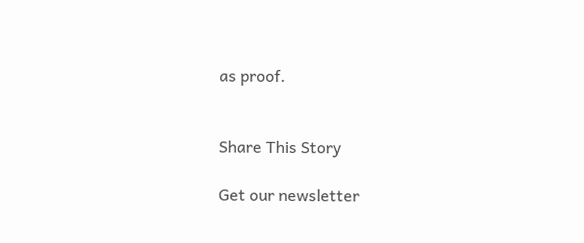as proof.


Share This Story

Get our newsletter